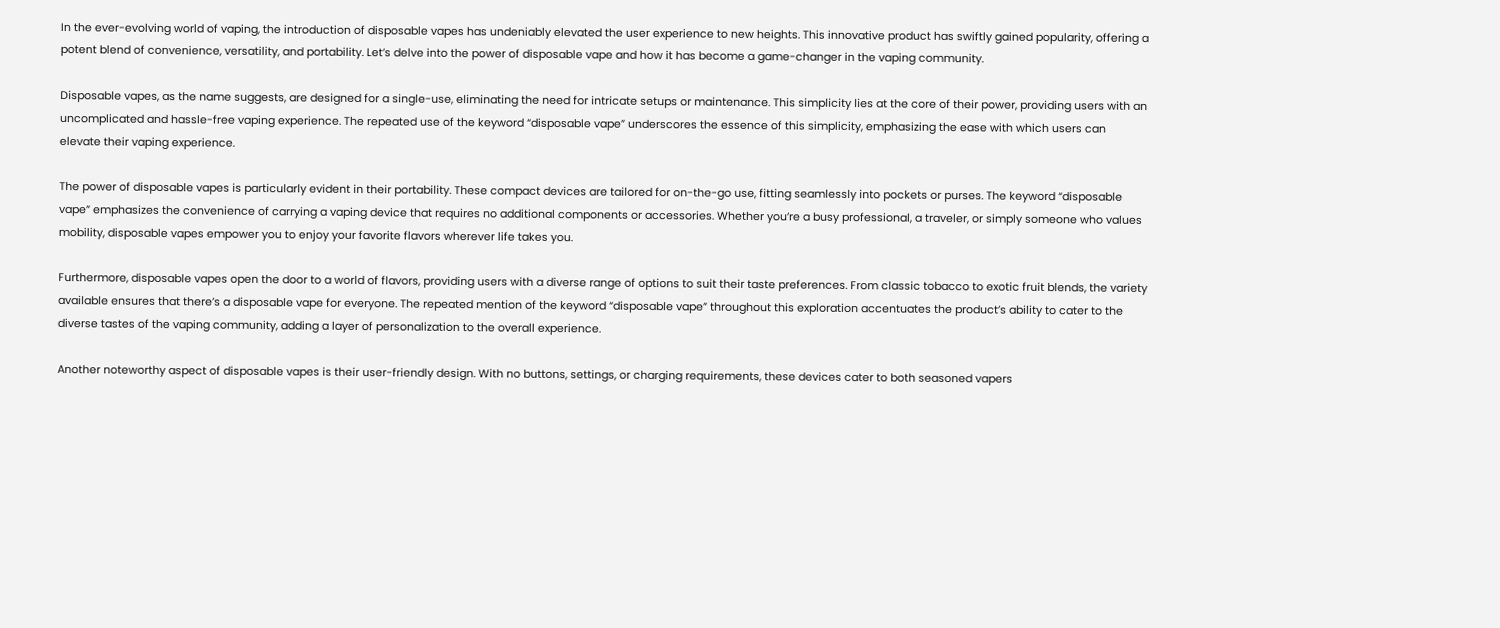In the ever-evolving world of vaping, the introduction of disposable vapes has undeniably elevated the user experience to new heights. This innovative product has swiftly gained popularity, offering a potent blend of convenience, versatility, and portability. Let’s delve into the power of disposable vape and how it has become a game-changer in the vaping community.

Disposable vapes, as the name suggests, are designed for a single-use, eliminating the need for intricate setups or maintenance. This simplicity lies at the core of their power, providing users with an uncomplicated and hassle-free vaping experience. The repeated use of the keyword “disposable vape” underscores the essence of this simplicity, emphasizing the ease with which users can elevate their vaping experience.

The power of disposable vapes is particularly evident in their portability. These compact devices are tailored for on-the-go use, fitting seamlessly into pockets or purses. The keyword “disposable vape” emphasizes the convenience of carrying a vaping device that requires no additional components or accessories. Whether you’re a busy professional, a traveler, or simply someone who values mobility, disposable vapes empower you to enjoy your favorite flavors wherever life takes you.

Furthermore, disposable vapes open the door to a world of flavors, providing users with a diverse range of options to suit their taste preferences. From classic tobacco to exotic fruit blends, the variety available ensures that there’s a disposable vape for everyone. The repeated mention of the keyword “disposable vape” throughout this exploration accentuates the product’s ability to cater to the diverse tastes of the vaping community, adding a layer of personalization to the overall experience.

Another noteworthy aspect of disposable vapes is their user-friendly design. With no buttons, settings, or charging requirements, these devices cater to both seasoned vapers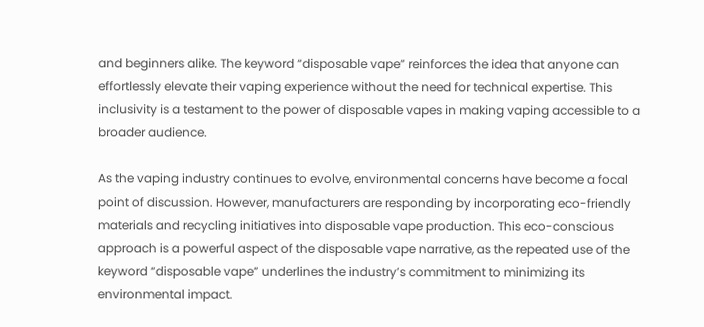and beginners alike. The keyword “disposable vape” reinforces the idea that anyone can effortlessly elevate their vaping experience without the need for technical expertise. This inclusivity is a testament to the power of disposable vapes in making vaping accessible to a broader audience.

As the vaping industry continues to evolve, environmental concerns have become a focal point of discussion. However, manufacturers are responding by incorporating eco-friendly materials and recycling initiatives into disposable vape production. This eco-conscious approach is a powerful aspect of the disposable vape narrative, as the repeated use of the keyword “disposable vape” underlines the industry’s commitment to minimizing its environmental impact.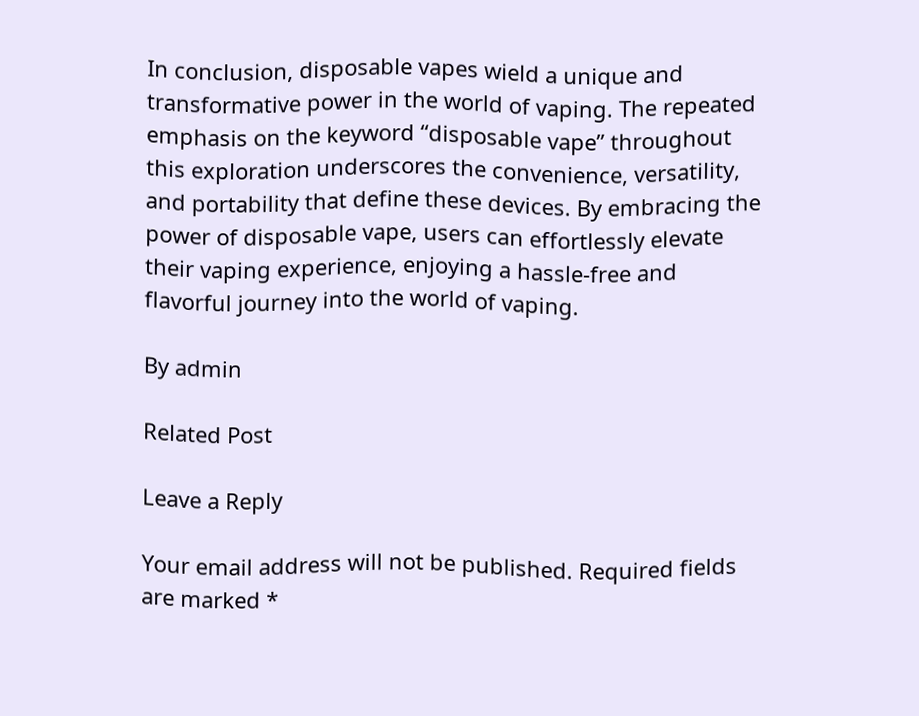In conclusion, disposable vapes wield a unique and transformative power in the world of vaping. The repeated emphasis on the keyword “disposable vape” throughout this exploration underscores the convenience, versatility, and portability that define these devices. By embracing the power of disposable vape, users can effortlessly elevate their vaping experience, enjoying a hassle-free and flavorful journey into the world of vaping.

By admin

Related Post

Leave a Reply

Your email address will not be published. Required fields are marked *